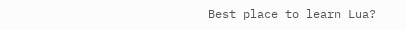Best place to learn Lua?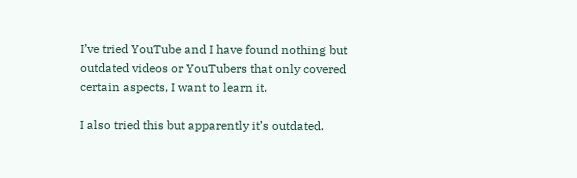I’ve tried YouTube and I have found nothing but outdated videos or YouTubers that only covered certain aspects, I want to learn it.

I also tried this but apparently it’s outdated.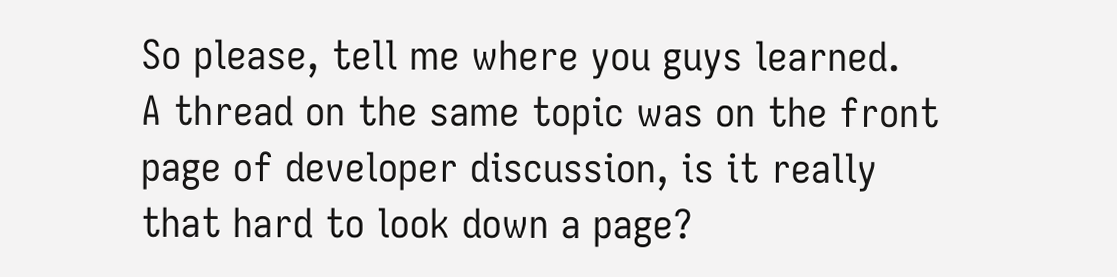So please, tell me where you guys learned.
A thread on the same topic was on the front page of developer discussion, is it really that hard to look down a page?